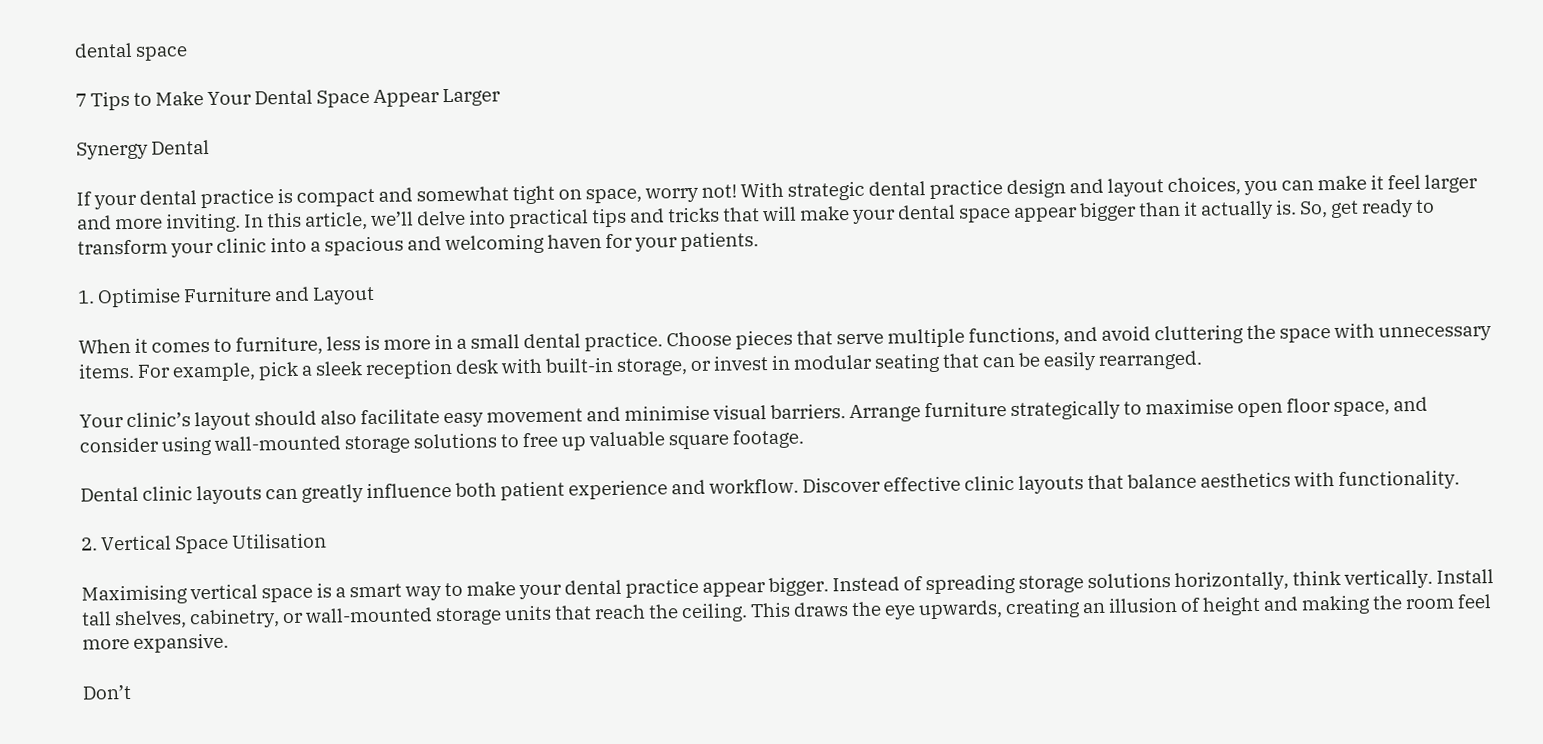dental space

7 Tips to Make Your Dental Space Appear Larger

Synergy Dental

If your dental practice is compact and somewhat tight on space, worry not! With strategic dental practice design and layout choices, you can make it feel larger and more inviting. In this article, we’ll delve into practical tips and tricks that will make your dental space appear bigger than it actually is. So, get ready to transform your clinic into a spacious and welcoming haven for your patients.

1. Optimise Furniture and Layout

When it comes to furniture, less is more in a small dental practice. Choose pieces that serve multiple functions, and avoid cluttering the space with unnecessary items. For example, pick a sleek reception desk with built-in storage, or invest in modular seating that can be easily rearranged.

Your clinic’s layout should also facilitate easy movement and minimise visual barriers. Arrange furniture strategically to maximise open floor space, and consider using wall-mounted storage solutions to free up valuable square footage.

Dental clinic layouts can greatly influence both patient experience and workflow. Discover effective clinic layouts that balance aesthetics with functionality.

2. Vertical Space Utilisation

Maximising vertical space is a smart way to make your dental practice appear bigger. Instead of spreading storage solutions horizontally, think vertically. Install tall shelves, cabinetry, or wall-mounted storage units that reach the ceiling. This draws the eye upwards, creating an illusion of height and making the room feel more expansive.

Don’t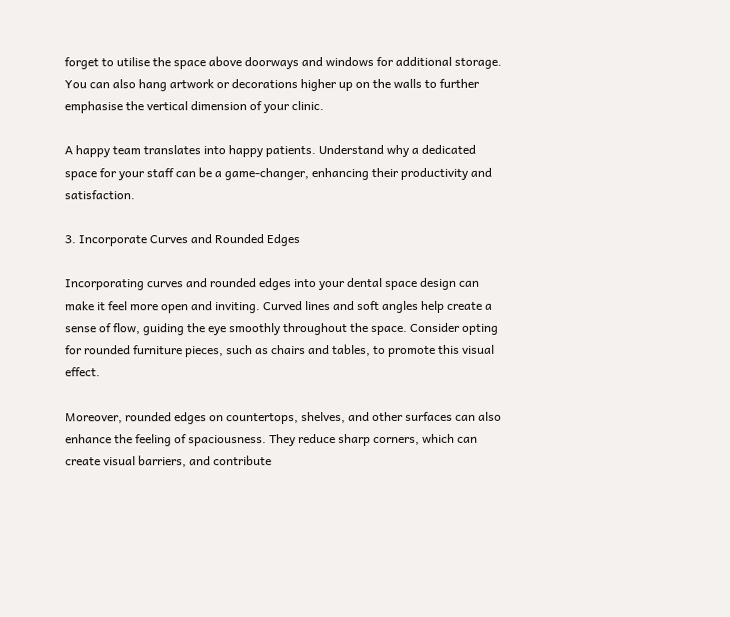forget to utilise the space above doorways and windows for additional storage. You can also hang artwork or decorations higher up on the walls to further emphasise the vertical dimension of your clinic.

A happy team translates into happy patients. Understand why a dedicated space for your staff can be a game-changer, enhancing their productivity and satisfaction.

3. Incorporate Curves and Rounded Edges

Incorporating curves and rounded edges into your dental space design can make it feel more open and inviting. Curved lines and soft angles help create a sense of flow, guiding the eye smoothly throughout the space. Consider opting for rounded furniture pieces, such as chairs and tables, to promote this visual effect.

Moreover, rounded edges on countertops, shelves, and other surfaces can also enhance the feeling of spaciousness. They reduce sharp corners, which can create visual barriers, and contribute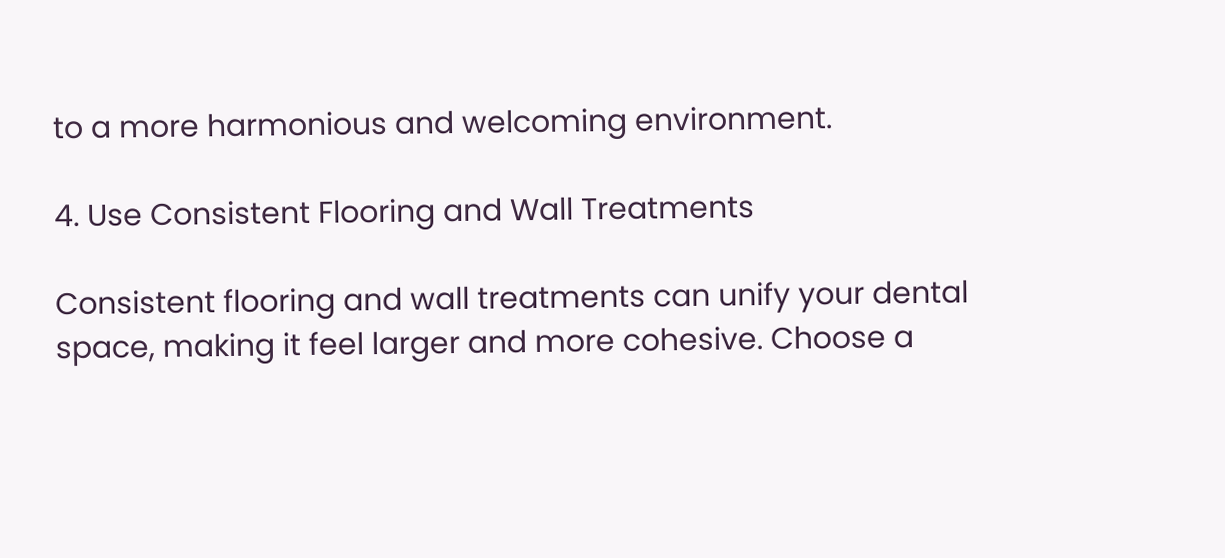to a more harmonious and welcoming environment.

4. Use Consistent Flooring and Wall Treatments

Consistent flooring and wall treatments can unify your dental space, making it feel larger and more cohesive. Choose a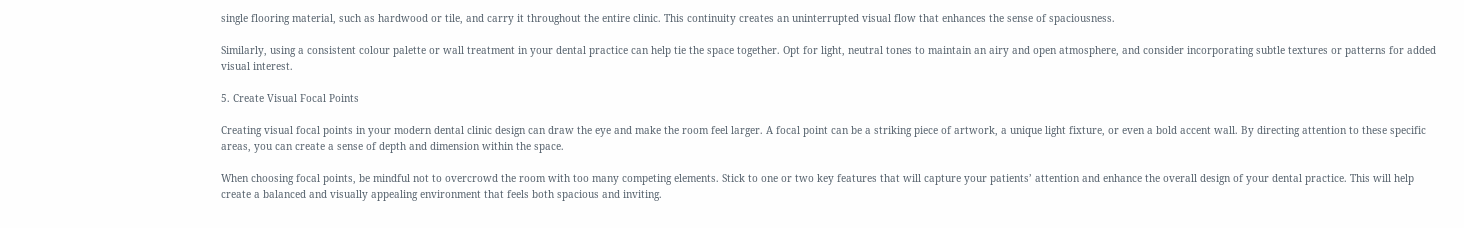single flooring material, such as hardwood or tile, and carry it throughout the entire clinic. This continuity creates an uninterrupted visual flow that enhances the sense of spaciousness.

Similarly, using a consistent colour palette or wall treatment in your dental practice can help tie the space together. Opt for light, neutral tones to maintain an airy and open atmosphere, and consider incorporating subtle textures or patterns for added visual interest.

5. Create Visual Focal Points

Creating visual focal points in your modern dental clinic design can draw the eye and make the room feel larger. A focal point can be a striking piece of artwork, a unique light fixture, or even a bold accent wall. By directing attention to these specific areas, you can create a sense of depth and dimension within the space.

When choosing focal points, be mindful not to overcrowd the room with too many competing elements. Stick to one or two key features that will capture your patients’ attention and enhance the overall design of your dental practice. This will help create a balanced and visually appealing environment that feels both spacious and inviting.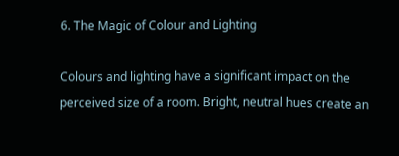6. The Magic of Colour and Lighting

Colours and lighting have a significant impact on the perceived size of a room. Bright, neutral hues create an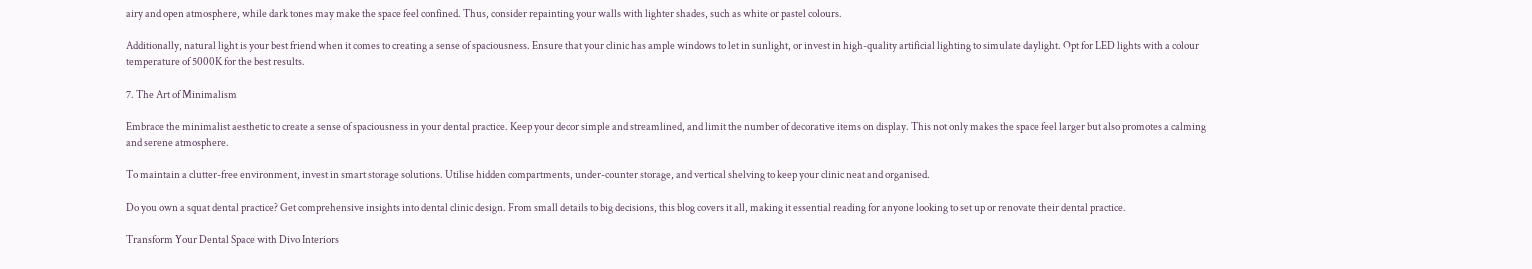airy and open atmosphere, while dark tones may make the space feel confined. Thus, consider repainting your walls with lighter shades, such as white or pastel colours.

Additionally, natural light is your best friend when it comes to creating a sense of spaciousness. Ensure that your clinic has ample windows to let in sunlight, or invest in high-quality artificial lighting to simulate daylight. Opt for LED lights with a colour temperature of 5000K for the best results.

7. The Art of Minimalism

Embrace the minimalist aesthetic to create a sense of spaciousness in your dental practice. Keep your decor simple and streamlined, and limit the number of decorative items on display. This not only makes the space feel larger but also promotes a calming and serene atmosphere.

To maintain a clutter-free environment, invest in smart storage solutions. Utilise hidden compartments, under-counter storage, and vertical shelving to keep your clinic neat and organised.

Do you own a squat dental practice? Get comprehensive insights into dental clinic design. From small details to big decisions, this blog covers it all, making it essential reading for anyone looking to set up or renovate their dental practice.

Transform Your Dental Space with Divo Interiors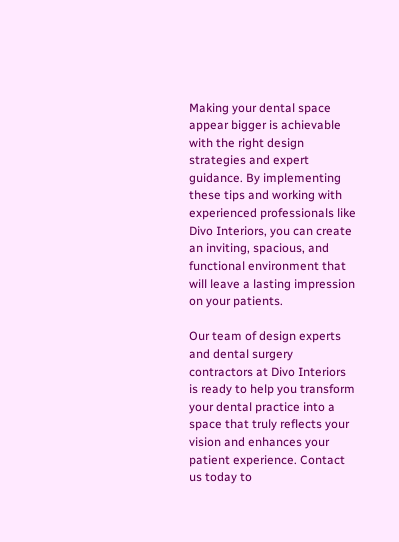Making your dental space appear bigger is achievable with the right design strategies and expert guidance. By implementing these tips and working with experienced professionals like Divo Interiors, you can create an inviting, spacious, and functional environment that will leave a lasting impression on your patients.

Our team of design experts and dental surgery contractors at Divo Interiors is ready to help you transform your dental practice into a space that truly reflects your vision and enhances your patient experience. Contact us today to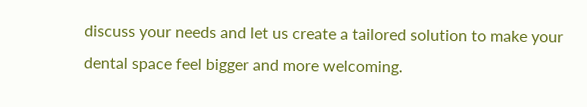discuss your needs and let us create a tailored solution to make your dental space feel bigger and more welcoming.